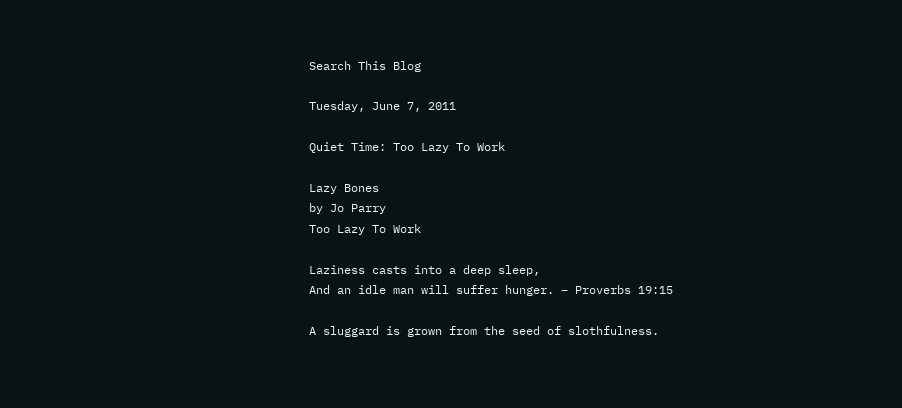Search This Blog

Tuesday, June 7, 2011

Quiet Time: Too Lazy To Work

Lazy Bones
by Jo Parry
Too Lazy To Work

Laziness casts into a deep sleep,
And an idle man will suffer hunger. – Proverbs 19:15

A sluggard is grown from the seed of slothfulness.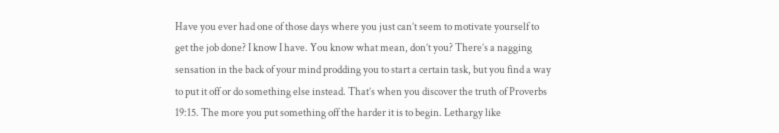Have you ever had one of those days where you just can’t seem to motivate yourself to get the job done? I know I have. You know what mean, don’t you? There’s a nagging sensation in the back of your mind prodding you to start a certain task, but you find a way to put it off or do something else instead. That’s when you discover the truth of Proverbs 19:15. The more you put something off the harder it is to begin. Lethargy like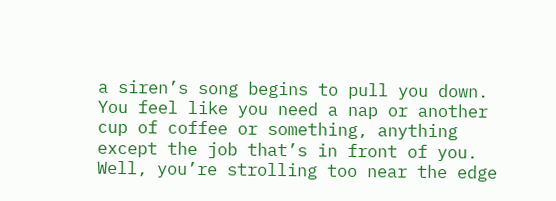a siren’s song begins to pull you down. You feel like you need a nap or another cup of coffee or something, anything except the job that’s in front of you. Well, you’re strolling too near the edge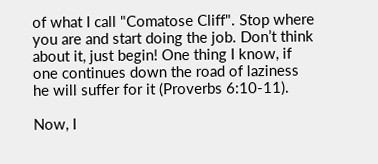of what I call "Comatose Cliff". Stop where you are and start doing the job. Don’t think about it, just begin! One thing I know, if one continues down the road of laziness he will suffer for it (Proverbs 6:10-11).

Now, I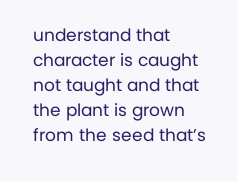understand that character is caught not taught and that the plant is grown from the seed that’s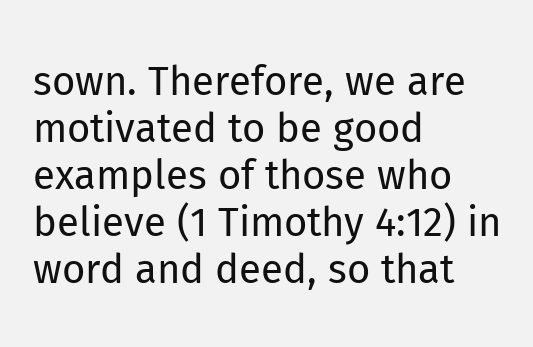sown. Therefore, we are motivated to be good examples of those who believe (1 Timothy 4:12) in word and deed, so that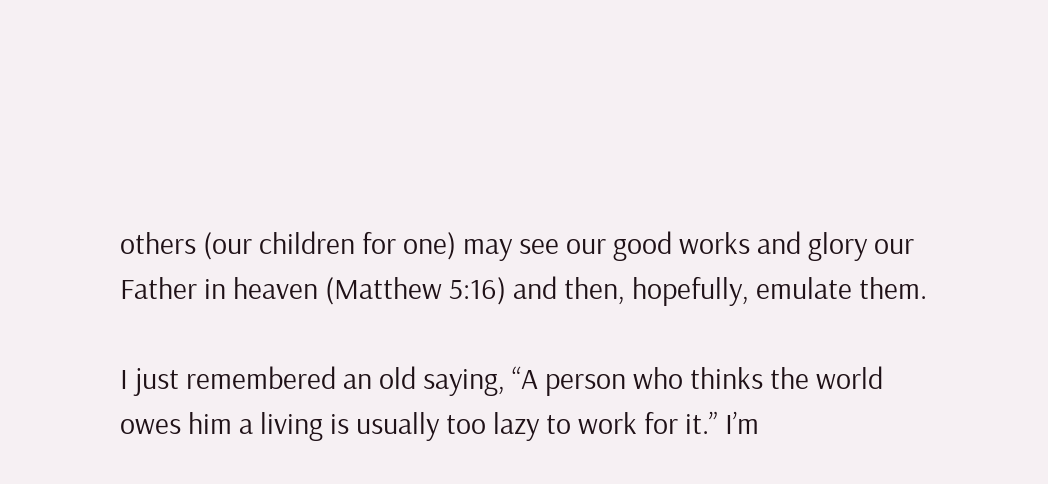others (our children for one) may see our good works and glory our Father in heaven (Matthew 5:16) and then, hopefully, emulate them.

I just remembered an old saying, “A person who thinks the world owes him a living is usually too lazy to work for it.” I’m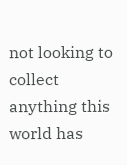not looking to collect anything this world has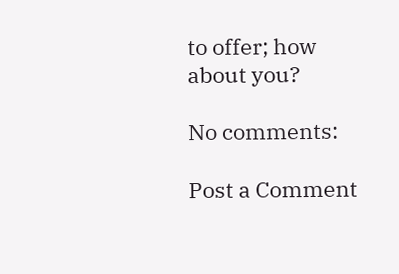to offer; how about you?

No comments:

Post a Comment